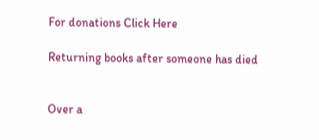For donations Click Here

Returning books after someone has died


Over a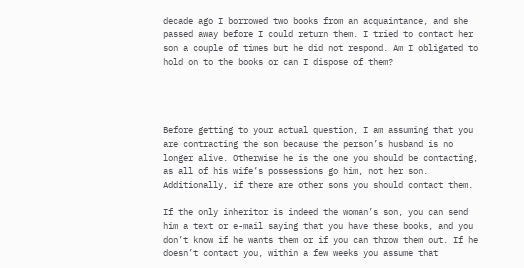decade ago I borrowed two books from an acquaintance, and she passed away before I could return them. I tried to contact her son a couple of times but he did not respond. Am I obligated to hold on to the books or can I dispose of them?




Before getting to your actual question, I am assuming that you are contracting the son because the person’s husband is no longer alive. Otherwise he is the one you should be contacting, as all of his wife’s possessions go him, not her son.  Additionally, if there are other sons you should contact them.

If the only inheritor is indeed the woman’s son, you can send him a text or e-mail saying that you have these books, and you don’t know if he wants them or if you can throw them out. If he doesn’t contact you, within a few weeks you assume that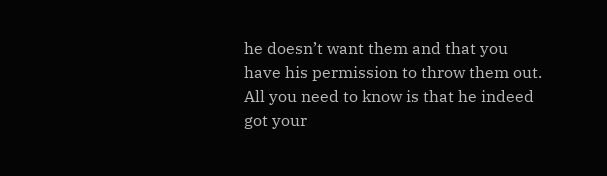he doesn’t want them and that you have his permission to throw them out. All you need to know is that he indeed got your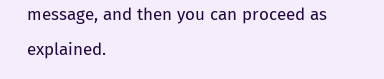message, and then you can proceed as explained.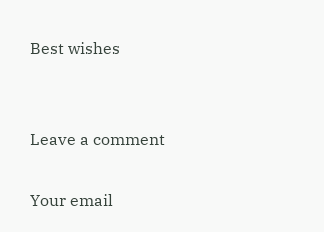Best wishes


Leave a comment

Your email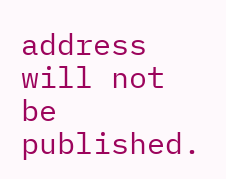address will not be published.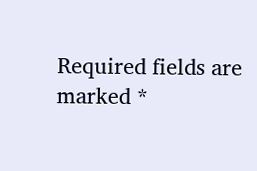Required fields are marked *